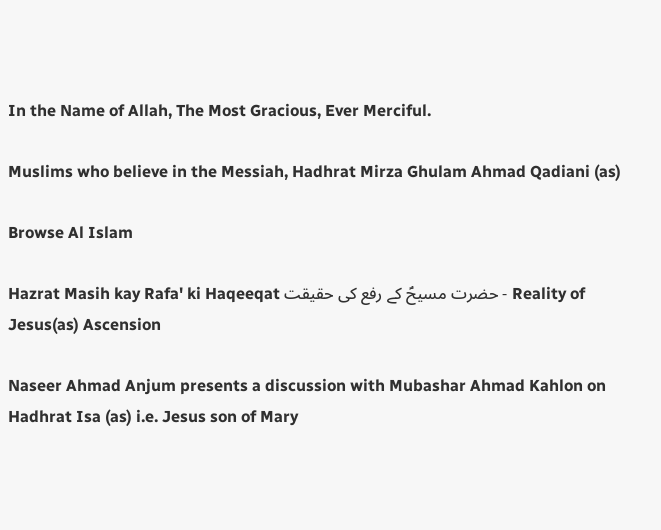In the Name of Allah, The Most Gracious, Ever Merciful.

Muslims who believe in the Messiah, Hadhrat Mirza Ghulam Ahmad Qadiani (as)

Browse Al Islam

Hazrat Masih kay Rafa' ki Haqeeqat حضرت مسیحؑ كے رفع كی حقیقت - Reality of Jesus(as) Ascension

Naseer Ahmad Anjum presents a discussion with Mubashar Ahmad Kahlon on Hadhrat Isa (as) i.e. Jesus son of Mary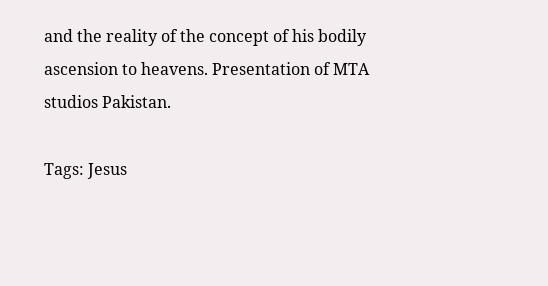and the reality of the concept of his bodily ascension to heavens. Presentation of MTA studios Pakistan.

Tags: Jesus